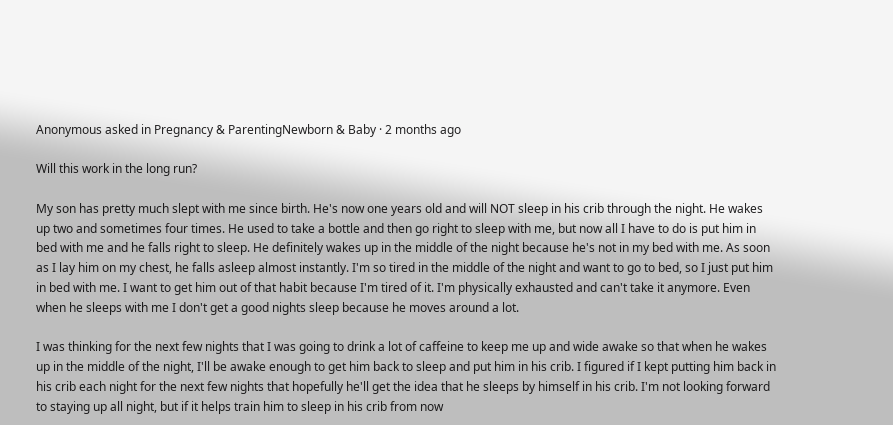Anonymous asked in Pregnancy & ParentingNewborn & Baby · 2 months ago

Will this work in the long run?

My son has pretty much slept with me since birth. He's now one years old and will NOT sleep in his crib through the night. He wakes up two and sometimes four times. He used to take a bottle and then go right to sleep with me, but now all I have to do is put him in bed with me and he falls right to sleep. He definitely wakes up in the middle of the night because he's not in my bed with me. As soon as I lay him on my chest, he falls asleep almost instantly. I'm so tired in the middle of the night and want to go to bed, so I just put him in bed with me. I want to get him out of that habit because I'm tired of it. I'm physically exhausted and can't take it anymore. Even when he sleeps with me I don't get a good nights sleep because he moves around a lot.

I was thinking for the next few nights that I was going to drink a lot of caffeine to keep me up and wide awake so that when he wakes up in the middle of the night, I'll be awake enough to get him back to sleep and put him in his crib. I figured if I kept putting him back in his crib each night for the next few nights that hopefully he'll get the idea that he sleeps by himself in his crib. I'm not looking forward to staying up all night, but if it helps train him to sleep in his crib from now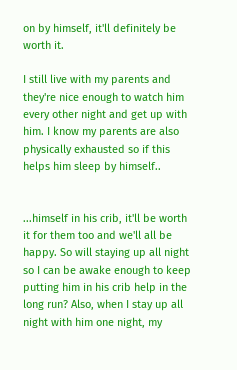on by himself, it'll definitely be worth it.

I still live with my parents and they're nice enough to watch him every other night and get up with him. I know my parents are also physically exhausted so if this helps him sleep by himself..


...himself in his crib, it'll be worth it for them too and we'll all be happy. So will staying up all night so I can be awake enough to keep putting him in his crib help in the long run? Also, when I stay up all night with him one night, my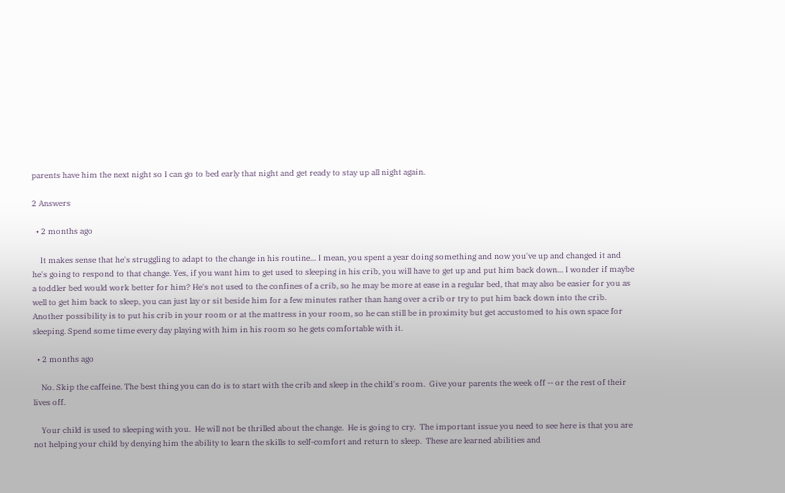parents have him the next night so I can go to bed early that night and get ready to stay up all night again.

2 Answers

  • 2 months ago

    It makes sense that he's struggling to adapt to the change in his routine... I mean, you spent a year doing something and now you've up and changed it and he's going to respond to that change. Yes, if you want him to get used to sleeping in his crib, you will have to get up and put him back down... I wonder if maybe a toddler bed would work better for him? He's not used to the confines of a crib, so he may be more at ease in a regular bed, that may also be easier for you as well to get him back to sleep, you can just lay or sit beside him for a few minutes rather than hang over a crib or try to put him back down into the crib. Another possibility is to put his crib in your room or at the mattress in your room, so he can still be in proximity but get accustomed to his own space for sleeping. Spend some time every day playing with him in his room so he gets comfortable with it.

  • 2 months ago

    No. Skip the caffeine. The best thing you can do is to start with the crib and sleep in the child's room.  Give your parents the week off -- or the rest of their lives off.

    Your child is used to sleeping with you.  He will not be thrilled about the change.  He is going to cry.  The important issue you need to see here is that you are not helping your child by denying him the ability to learn the skills to self-comfort and return to sleep.  These are learned abilities and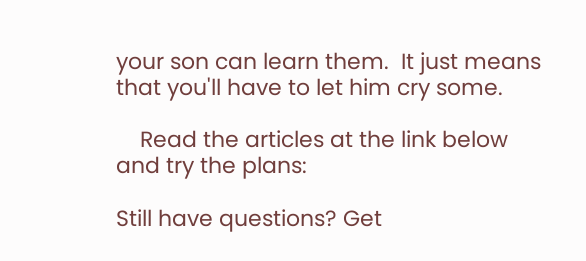your son can learn them.  It just means that you'll have to let him cry some.

    Read the articles at the link below and try the plans:

Still have questions? Get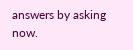answers by asking now.